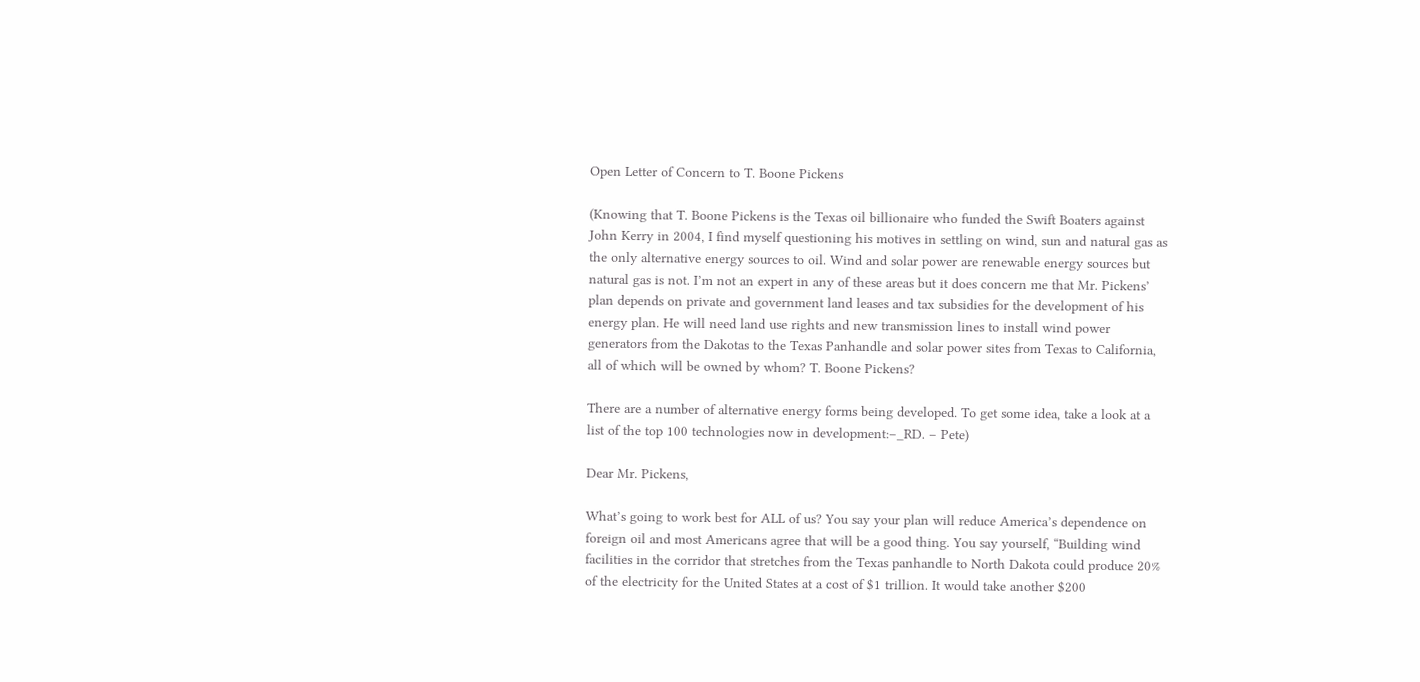Open Letter of Concern to T. Boone Pickens

(Knowing that T. Boone Pickens is the Texas oil billionaire who funded the Swift Boaters against John Kerry in 2004, I find myself questioning his motives in settling on wind, sun and natural gas as the only alternative energy sources to oil. Wind and solar power are renewable energy sources but natural gas is not. I’m not an expert in any of these areas but it does concern me that Mr. Pickens’ plan depends on private and government land leases and tax subsidies for the development of his energy plan. He will need land use rights and new transmission lines to install wind power generators from the Dakotas to the Texas Panhandle and solar power sites from Texas to California, all of which will be owned by whom? T. Boone Pickens?

There are a number of alternative energy forms being developed. To get some idea, take a look at a list of the top 100 technologies now in development:–_RD. – Pete)

Dear Mr. Pickens,

What’s going to work best for ALL of us? You say your plan will reduce America’s dependence on foreign oil and most Americans agree that will be a good thing. You say yourself, “Building wind facilities in the corridor that stretches from the Texas panhandle to North Dakota could produce 20% of the electricity for the United States at a cost of $1 trillion. It would take another $200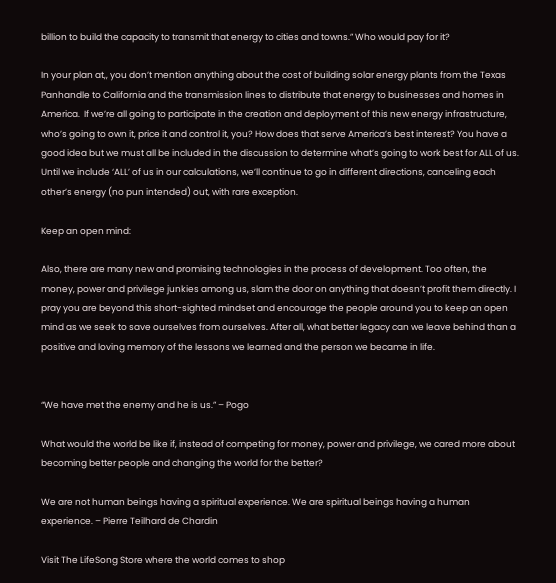billion to build the capacity to transmit that energy to cities and towns.” Who would pay for it?

In your plan at,, you don’t mention anything about the cost of building solar energy plants from the Texas Panhandle to California and the transmission lines to distribute that energy to businesses and homes in America.  If we’re all going to participate in the creation and deployment of this new energy infrastructure, who’s going to own it, price it and control it, you? How does that serve America’s best interest? You have a good idea but we must all be included in the discussion to determine what’s going to work best for ALL of us. Until we include ‘ALL’ of us in our calculations, we’ll continue to go in different directions, canceling each other’s energy (no pun intended) out, with rare exception.

Keep an open mind:

Also, there are many new and promising technologies in the process of development. Too often, the money, power and privilege junkies among us, slam the door on anything that doesn’t profit them directly. I pray you are beyond this short-sighted mindset and encourage the people around you to keep an open mind as we seek to save ourselves from ourselves. After all, what better legacy can we leave behind than a positive and loving memory of the lessons we learned and the person we became in life.


“We have met the enemy and he is us.” – Pogo

What would the world be like if, instead of competing for money, power and privilege, we cared more about becoming better people and changing the world for the better?

We are not human beings having a spiritual experience. We are spiritual beings having a human experience. – Pierre Teilhard de Chardin

Visit The LifeSong Store where the world comes to shop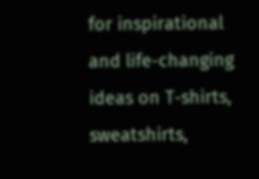for inspirational and life-changing ideas on T-shirts, sweatshirts,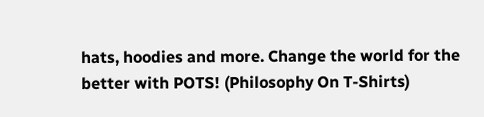hats, hoodies and more. Change the world for the better with POTS! (Philosophy On T-Shirts)